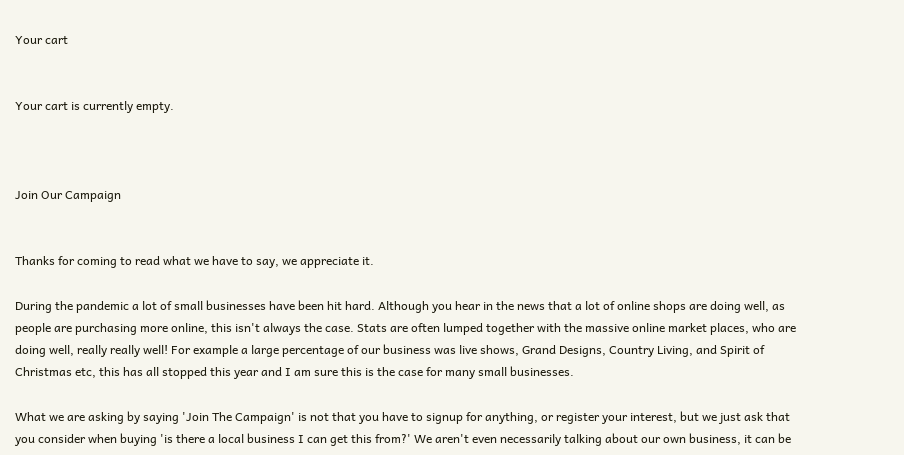Your cart


Your cart is currently empty.



Join Our Campaign


Thanks for coming to read what we have to say, we appreciate it.

During the pandemic a lot of small businesses have been hit hard. Although you hear in the news that a lot of online shops are doing well, as people are purchasing more online, this isn't always the case. Stats are often lumped together with the massive online market places, who are doing well, really really well! For example a large percentage of our business was live shows, Grand Designs, Country Living, and Spirit of Christmas etc, this has all stopped this year and I am sure this is the case for many small businesses.

What we are asking by saying 'Join The Campaign' is not that you have to signup for anything, or register your interest, but we just ask that you consider when buying 'is there a local business I can get this from?' We aren't even necessarily talking about our own business, it can be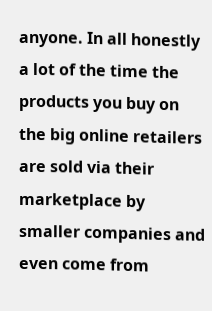anyone. In all honestly a lot of the time the products you buy on the big online retailers are sold via their marketplace by smaller companies and even come from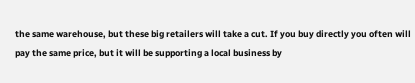the same warehouse, but these big retailers will take a cut. If you buy directly you often will pay the same price, but it will be supporting a local business by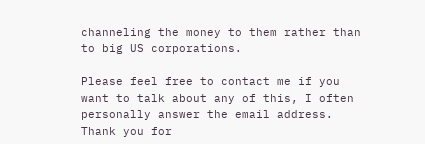channeling the money to them rather than to big US corporations.

Please feel free to contact me if you want to talk about any of this, I often personally answer the email address. Thank you for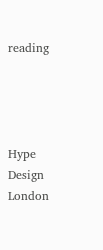reading




Hype Design London